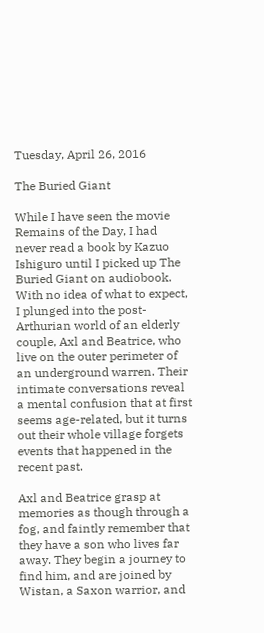Tuesday, April 26, 2016

The Buried Giant

While I have seen the movie Remains of the Day, I had never read a book by Kazuo Ishiguro until I picked up The Buried Giant on audiobook. With no idea of what to expect, I plunged into the post-Arthurian world of an elderly couple, Axl and Beatrice, who live on the outer perimeter of an underground warren. Their intimate conversations reveal a mental confusion that at first seems age-related, but it turns out their whole village forgets events that happened in the recent past.

Axl and Beatrice grasp at memories as though through a fog, and faintly remember that they have a son who lives far away. They begin a journey to find him, and are joined by Wistan, a Saxon warrior, and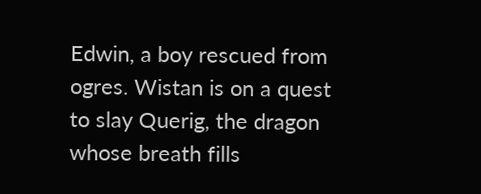Edwin, a boy rescued from ogres. Wistan is on a quest to slay Querig, the dragon whose breath fills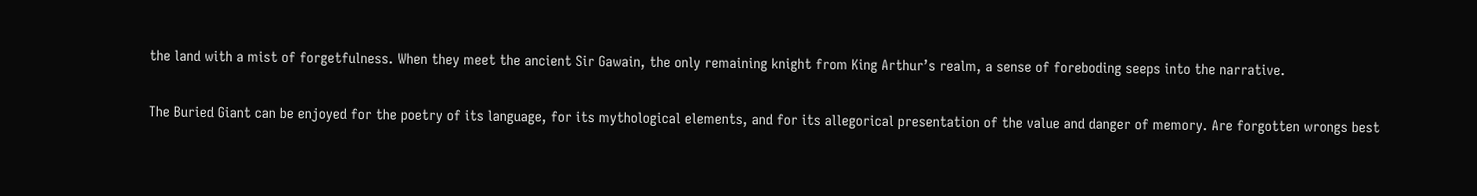the land with a mist of forgetfulness. When they meet the ancient Sir Gawain, the only remaining knight from King Arthur’s realm, a sense of foreboding seeps into the narrative.

The Buried Giant can be enjoyed for the poetry of its language, for its mythological elements, and for its allegorical presentation of the value and danger of memory. Are forgotten wrongs best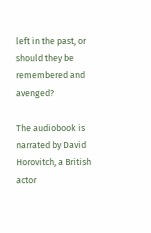left in the past, or should they be remembered and avenged?

The audiobook is narrated by David Horovitch, a British actor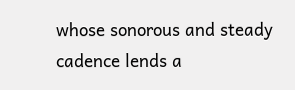whose sonorous and steady cadence lends a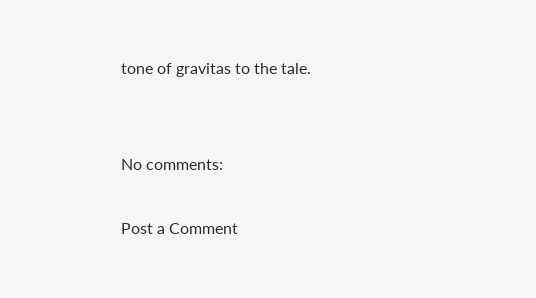tone of gravitas to the tale.


No comments:

Post a Comment